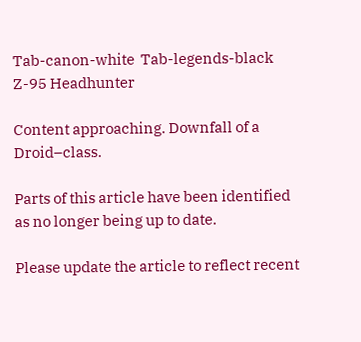Tab-canon-white  Tab-legends-black
Z-95 Headhunter

Content approaching. Downfall of a Droid–class.

Parts of this article have been identified as no longer being up to date.

Please update the article to reflect recent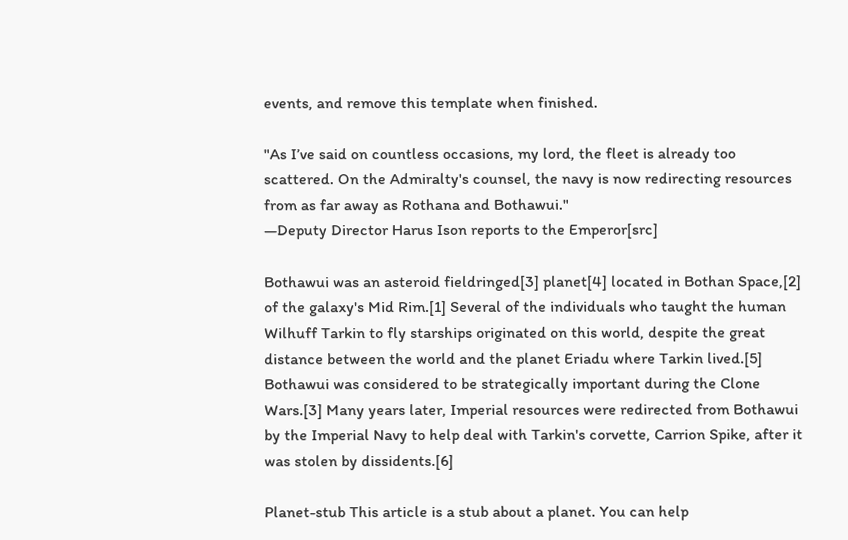events, and remove this template when finished.

"As I’ve said on countless occasions, my lord, the fleet is already too scattered. On the Admiralty's counsel, the navy is now redirecting resources from as far away as Rothana and Bothawui."
―Deputy Director Harus Ison reports to the Emperor[src]

Bothawui was an asteroid fieldringed[3] planet[4] located in Bothan Space,[2] of the galaxy's Mid Rim.[1] Several of the individuals who taught the human Wilhuff Tarkin to fly starships originated on this world, despite the great distance between the world and the planet Eriadu where Tarkin lived.[5] Bothawui was considered to be strategically important during the Clone Wars.[3] Many years later, Imperial resources were redirected from Bothawui by the Imperial Navy to help deal with Tarkin's corvette, Carrion Spike, after it was stolen by dissidents.[6]

Planet-stub This article is a stub about a planet. You can help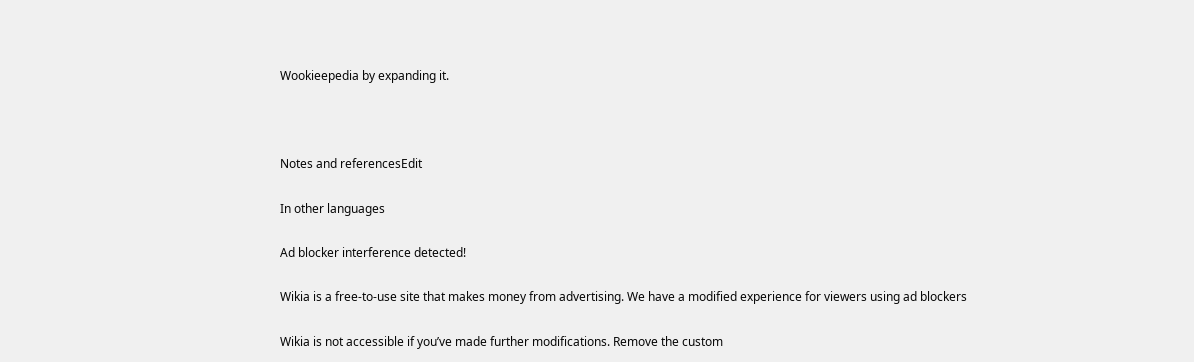Wookieepedia by expanding it.



Notes and referencesEdit

In other languages

Ad blocker interference detected!

Wikia is a free-to-use site that makes money from advertising. We have a modified experience for viewers using ad blockers

Wikia is not accessible if you’ve made further modifications. Remove the custom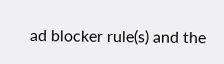ad blocker rule(s) and the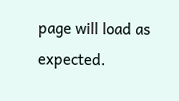page will load as expected.